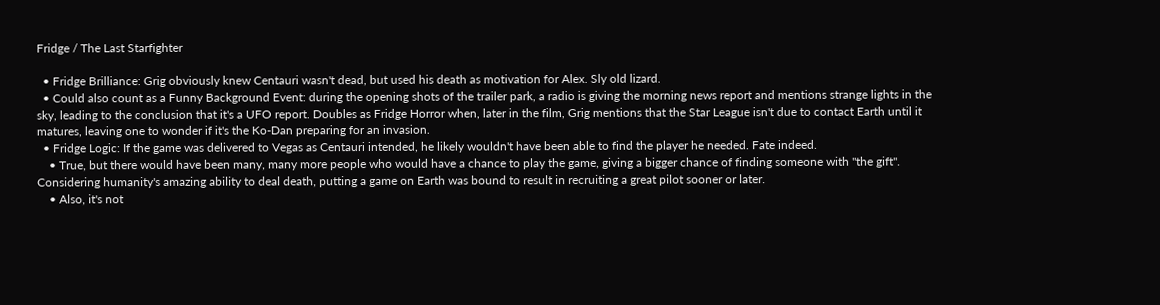Fridge / The Last Starfighter

  • Fridge Brilliance: Grig obviously knew Centauri wasn't dead, but used his death as motivation for Alex. Sly old lizard.
  • Could also count as a Funny Background Event: during the opening shots of the trailer park, a radio is giving the morning news report and mentions strange lights in the sky, leading to the conclusion that it's a UFO report. Doubles as Fridge Horror when, later in the film, Grig mentions that the Star League isn't due to contact Earth until it matures, leaving one to wonder if it's the Ko-Dan preparing for an invasion.
  • Fridge Logic: If the game was delivered to Vegas as Centauri intended, he likely wouldn't have been able to find the player he needed. Fate indeed.
    • True, but there would have been many, many more people who would have a chance to play the game, giving a bigger chance of finding someone with "the gift". Considering humanity's amazing ability to deal death, putting a game on Earth was bound to result in recruiting a great pilot sooner or later.
    • Also, it's not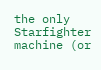the only Starfighter machine (or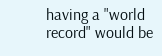having a "world record" would be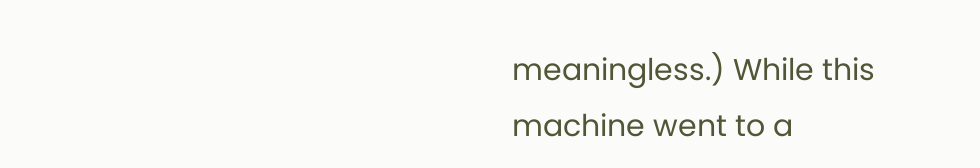meaningless.) While this machine went to a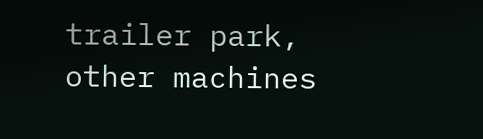trailer park, other machines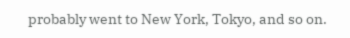probably went to New York, Tokyo, and so on.